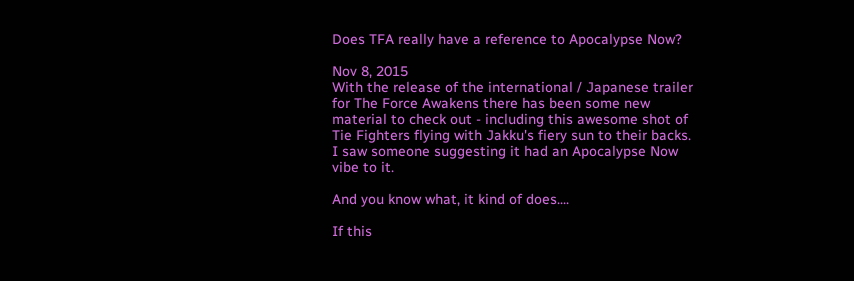Does TFA really have a reference to Apocalypse Now?

Nov 8, 2015
With the release of the international / Japanese trailer for The Force Awakens there has been some new material to check out - including this awesome shot of Tie Fighters flying with Jakku's fiery sun to their backs. I saw someone suggesting it had an Apocalypse Now vibe to it.

And you know what, it kind of does....

If this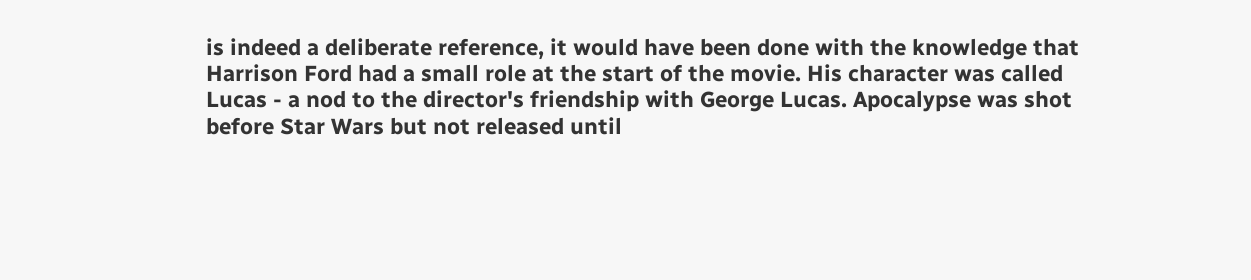is indeed a deliberate reference, it would have been done with the knowledge that Harrison Ford had a small role at the start of the movie. His character was called Lucas - a nod to the director's friendship with George Lucas. Apocalypse was shot before Star Wars but not released until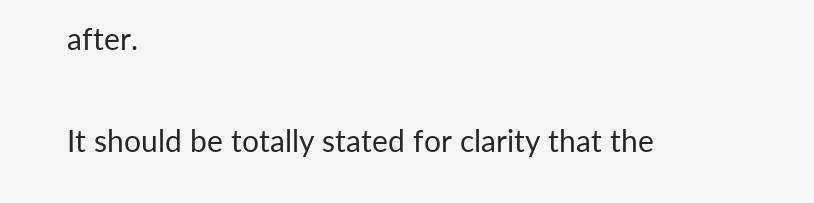after.

It should be totally stated for clarity that the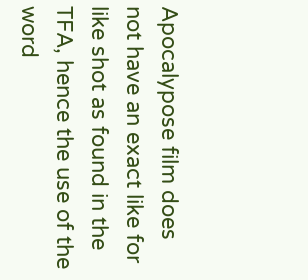Apocalypose film does not have an exact like for like shot as found in the TFA, hence the use of the word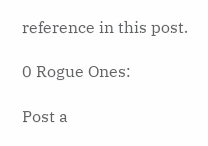reference in this post.

0 Rogue Ones:

Post a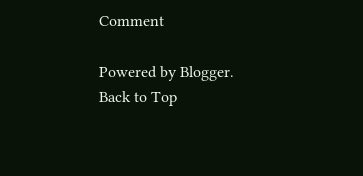Comment

Powered by Blogger.
Back to Top